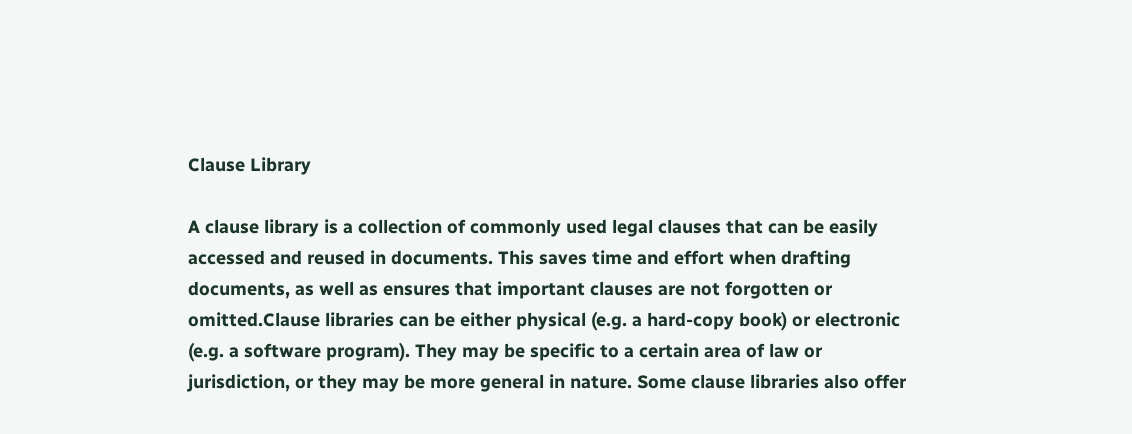Clause Library

A clause library is a collection of commonly used legal clauses that can be easily accessed and reused in documents. This saves time and effort when drafting documents, as well as ensures that important clauses are not forgotten or omitted.Clause libraries can be either physical (e.g. a hard-copy book) or electronic (e.g. a software program). They may be specific to a certain area of law or jurisdiction, or they may be more general in nature. Some clause libraries also offer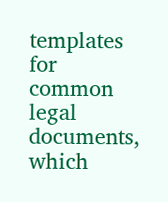templates for common legal documents, which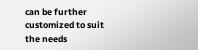can be further customized to suit the needs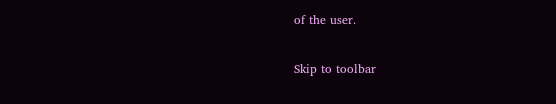of the user.

Skip to toolbar